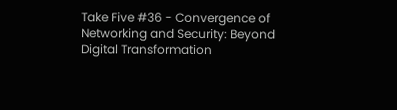Take Five #36 - Convergence of Networking and Security: Beyond Digital Transformation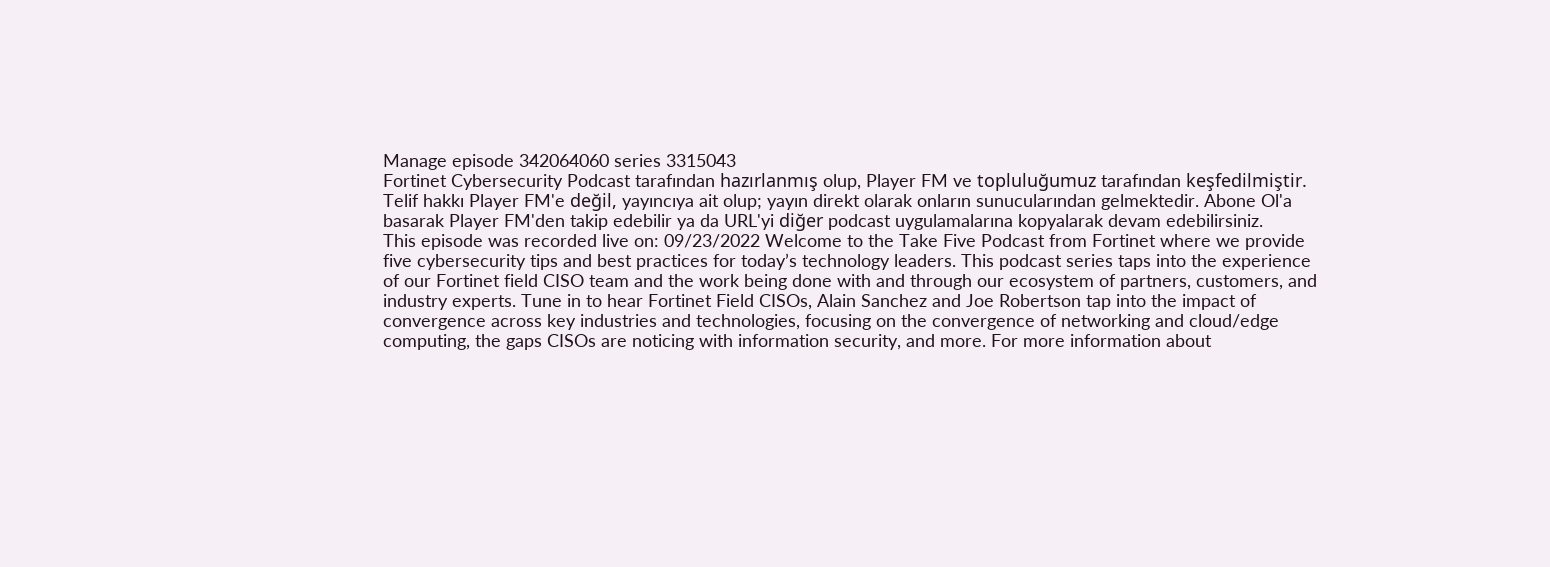Manage episode 342064060 series 3315043
Fortinet Cybersecurity Podcast tarafından hazırlanmış olup, Player FM ve topluluğumuz tarafından keşfedilmiştir. Telif hakkı Player FM'e değil, yayıncıya ait olup; yayın direkt olarak onların sunucularından gelmektedir. Abone Ol'a basarak Player FM'den takip edebilir ya da URL'yi diğer podcast uygulamalarına kopyalarak devam edebilirsiniz.
This episode was recorded live on: 09/23/2022 Welcome to the Take Five Podcast from Fortinet where we provide five cybersecurity tips and best practices for today’s technology leaders. This podcast series taps into the experience of our Fortinet field CISO team and the work being done with and through our ecosystem of partners, customers, and industry experts. Tune in to hear Fortinet Field CISOs, Alain Sanchez and Joe Robertson tap into the impact of convergence across key industries and technologies, focusing on the convergence of networking and cloud/edge computing, the gaps CISOs are noticing with information security, and more. For more information about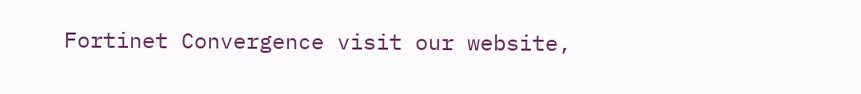Fortinet Convergence visit our website,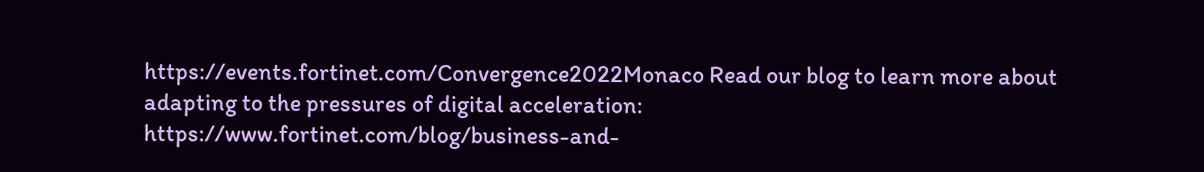https://events.fortinet.com/Convergence2022Monaco Read our blog to learn more about adapting to the pressures of digital acceleration: https://www.fortinet.com/blog/business-and-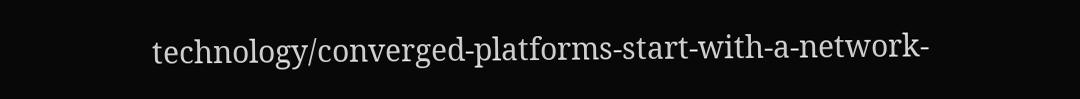technology/converged-platforms-start-with-a-network-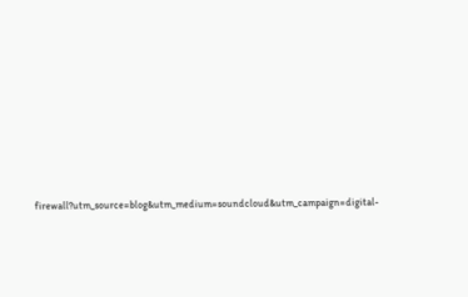firewall?utm_source=blog&utm_medium=soundcloud&utm_campaign=digital-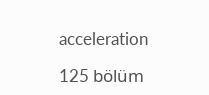acceleration

125 bölüm